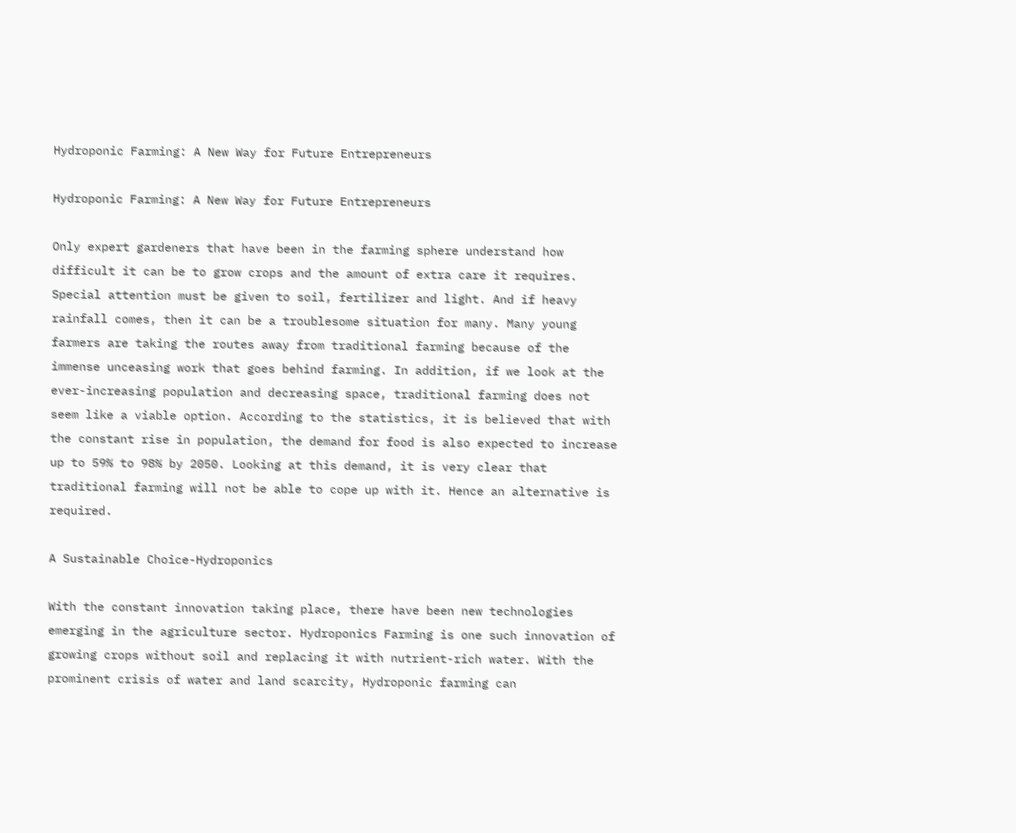Hydroponic Farming: A New Way for Future Entrepreneurs

Hydroponic Farming: A New Way for Future Entrepreneurs

Only expert gardeners that have been in the farming sphere understand how difficult it can be to grow crops and the amount of extra care it requires. Special attention must be given to soil, fertilizer and light. And if heavy rainfall comes, then it can be a troublesome situation for many. Many young farmers are taking the routes away from traditional farming because of the immense unceasing work that goes behind farming. In addition, if we look at the ever-increasing population and decreasing space, traditional farming does not seem like a viable option. According to the statistics, it is believed that with the constant rise in population, the demand for food is also expected to increase up to 59% to 98% by 2050. Looking at this demand, it is very clear that traditional farming will not be able to cope up with it. Hence an alternative is required.

A Sustainable Choice-Hydroponics

With the constant innovation taking place, there have been new technologies emerging in the agriculture sector. Hydroponics Farming is one such innovation of growing crops without soil and replacing it with nutrient-rich water. With the prominent crisis of water and land scarcity, Hydroponic farming can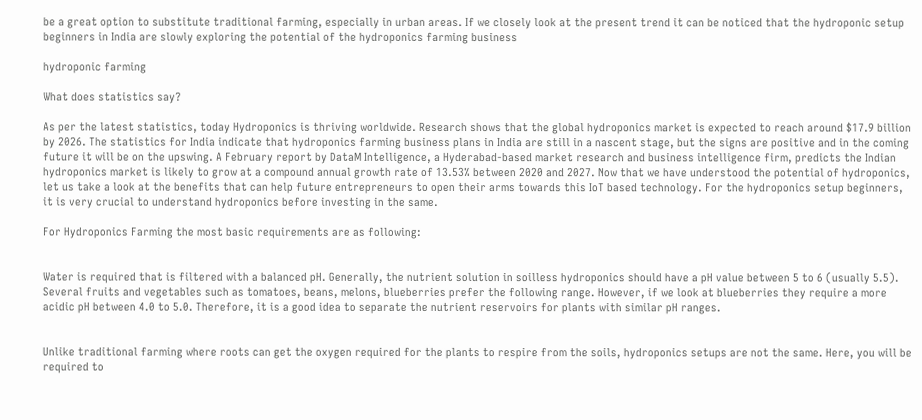be a great option to substitute traditional farming, especially in urban areas. If we closely look at the present trend it can be noticed that the hydroponic setup beginners in India are slowly exploring the potential of the hydroponics farming business

hydroponic farming

What does statistics say?

As per the latest statistics, today Hydroponics is thriving worldwide. Research shows that the global hydroponics market is expected to reach around $17.9 billion by 2026. The statistics for India indicate that hydroponics farming business plans in India are still in a nascent stage, but the signs are positive and in the coming future it will be on the upswing. A February report by DataM Intelligence, a Hyderabad-based market research and business intelligence firm, predicts the Indian hydroponics market is likely to grow at a compound annual growth rate of 13.53% between 2020 and 2027. Now that we have understood the potential of hydroponics, let us take a look at the benefits that can help future entrepreneurs to open their arms towards this IoT based technology. For the hydroponics setup beginners, it is very crucial to understand hydroponics before investing in the same.

For Hydroponics Farming the most basic requirements are as following:


Water is required that is filtered with a balanced pH. Generally, the nutrient solution in soilless hydroponics should have a pH value between 5 to 6 (usually 5.5). Several fruits and vegetables such as tomatoes, beans, melons, blueberries prefer the following range. However, if we look at blueberries they require a more acidic pH between 4.0 to 5.0. Therefore, it is a good idea to separate the nutrient reservoirs for plants with similar pH ranges.


Unlike traditional farming where roots can get the oxygen required for the plants to respire from the soils, hydroponics setups are not the same. Here, you will be required to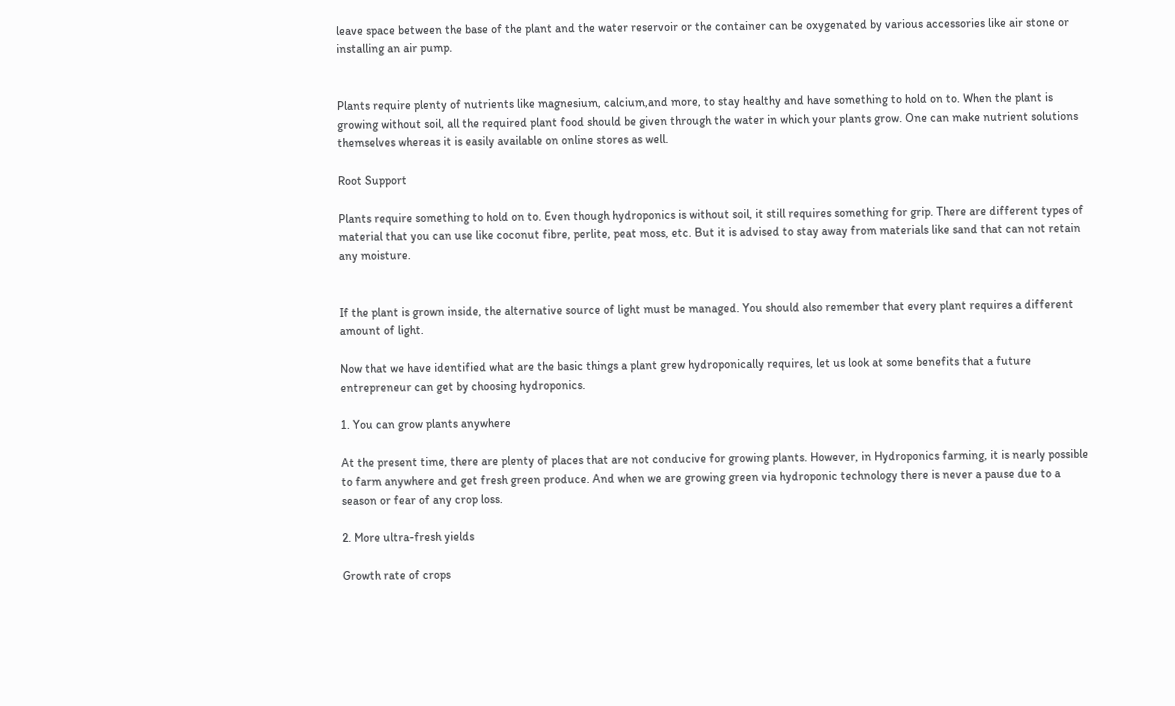leave space between the base of the plant and the water reservoir or the container can be oxygenated by various accessories like air stone or installing an air pump.


Plants require plenty of nutrients like magnesium, calcium,and more, to stay healthy and have something to hold on to. When the plant is growing without soil, all the required plant food should be given through the water in which your plants grow. One can make nutrient solutions themselves whereas it is easily available on online stores as well.

Root Support

Plants require something to hold on to. Even though hydroponics is without soil, it still requires something for grip. There are different types of material that you can use like coconut fibre, perlite, peat moss, etc. But it is advised to stay away from materials like sand that can not retain any moisture.


If the plant is grown inside, the alternative source of light must be managed. You should also remember that every plant requires a different amount of light.

Now that we have identified what are the basic things a plant grew hydroponically requires, let us look at some benefits that a future entrepreneur can get by choosing hydroponics.

1. You can grow plants anywhere

At the present time, there are plenty of places that are not conducive for growing plants. However, in Hydroponics farming, it is nearly possible to farm anywhere and get fresh green produce. And when we are growing green via hydroponic technology there is never a pause due to a season or fear of any crop loss.

2. More ultra-fresh yields

Growth rate of crops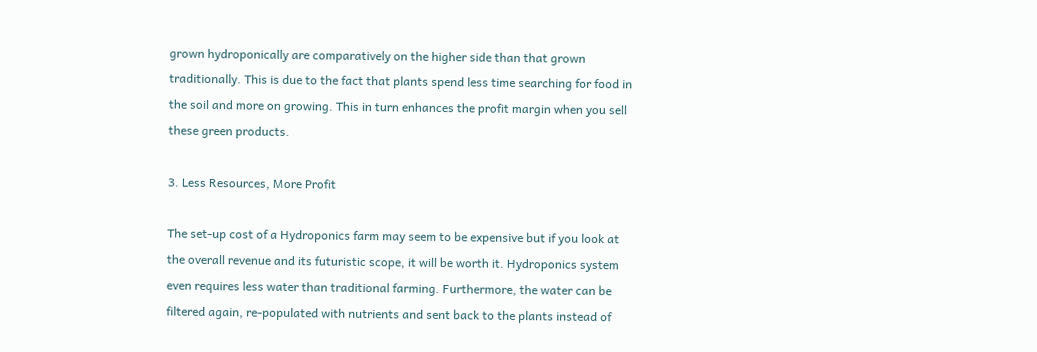grown hydroponically are comparatively on the higher side than that grown traditionally. This is due to the fact that plants spend less time searching for food in the soil and more on growing. This in turn enhances the profit margin when you sell these green products.

3. Less Resources, More Profit

The set-up cost of a Hydroponics farm may seem to be expensive but if you look at the overall revenue and its futuristic scope, it will be worth it. Hydroponics system even requires less water than traditional farming. Furthermore, the water can be filtered again, re-populated with nutrients and sent back to the plants instead of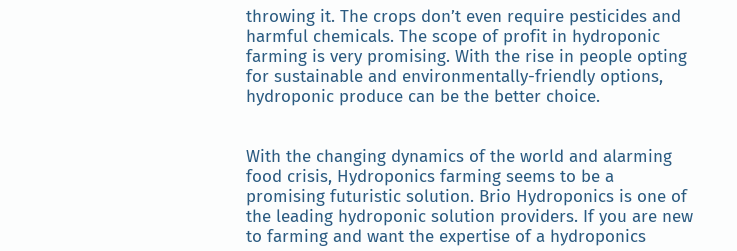throwing it. The crops don’t even require pesticides and harmful chemicals. The scope of profit in hydroponic farming is very promising. With the rise in people opting for sustainable and environmentally-friendly options, hydroponic produce can be the better choice.


With the changing dynamics of the world and alarming food crisis, Hydroponics farming seems to be a promising futuristic solution. Brio Hydroponics is one of the leading hydroponic solution providers. If you are new to farming and want the expertise of a hydroponics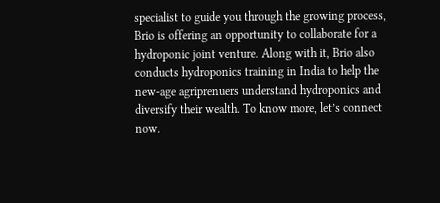specialist to guide you through the growing process, Brio is offering an opportunity to collaborate for a hydroponic joint venture. Along with it, Brio also conducts hydroponics training in India to help the new-age agriprenuers understand hydroponics and diversify their wealth. To know more, let’s connect now.